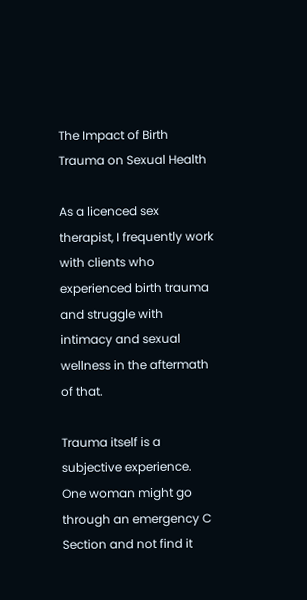The Impact of Birth Trauma on Sexual Health

As a licenced sex therapist, I frequently work with clients who experienced birth trauma and struggle with intimacy and sexual wellness in the aftermath of that.

Trauma itself is a subjective experience. One woman might go through an emergency C Section and not find it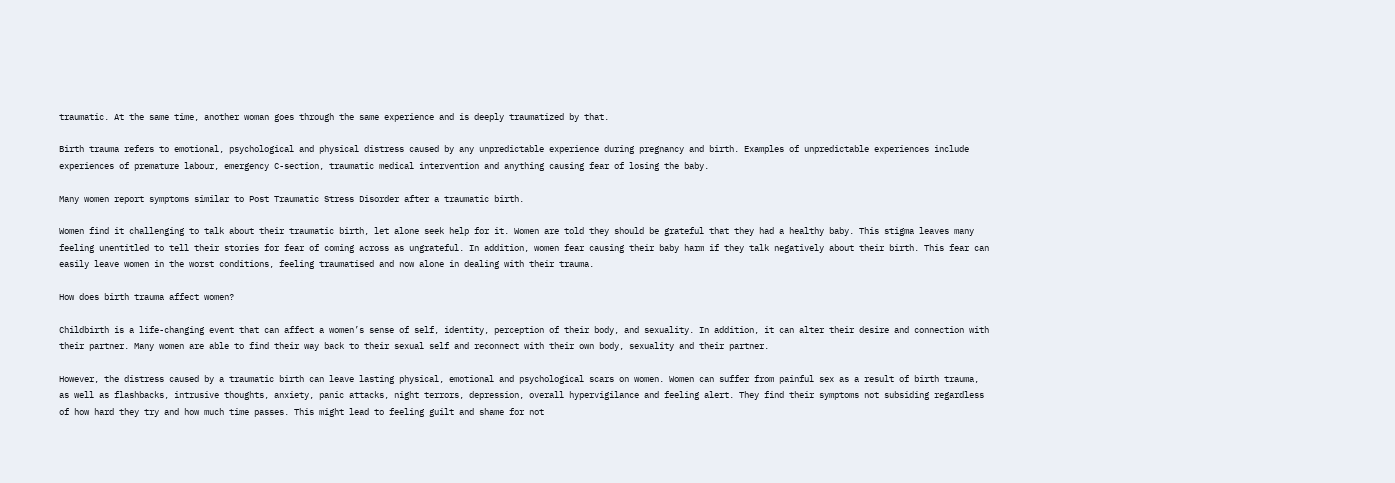traumatic. At the same time, another woman goes through the same experience and is deeply traumatized by that.

Birth trauma refers to emotional, psychological and physical distress caused by any unpredictable experience during pregnancy and birth. Examples of unpredictable experiences include experiences of premature labour, emergency C-section, traumatic medical intervention and anything causing fear of losing the baby.

Many women report symptoms similar to Post Traumatic Stress Disorder after a traumatic birth.

Women find it challenging to talk about their traumatic birth, let alone seek help for it. Women are told they should be grateful that they had a healthy baby. This stigma leaves many feeling unentitled to tell their stories for fear of coming across as ungrateful. In addition, women fear causing their baby harm if they talk negatively about their birth. This fear can easily leave women in the worst conditions, feeling traumatised and now alone in dealing with their trauma.

How does birth trauma affect women?

Childbirth is a life-changing event that can affect a women’s sense of self, identity, perception of their body, and sexuality. In addition, it can alter their desire and connection with their partner. Many women are able to find their way back to their sexual self and reconnect with their own body, sexuality and their partner.

However, the distress caused by a traumatic birth can leave lasting physical, emotional and psychological scars on women. Women can suffer from painful sex as a result of birth trauma, as well as flashbacks, intrusive thoughts, anxiety, panic attacks, night terrors, depression, overall hypervigilance and feeling alert. They find their symptoms not subsiding regardless of how hard they try and how much time passes. This might lead to feeling guilt and shame for not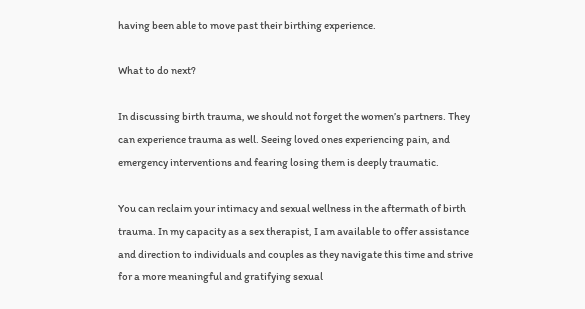having been able to move past their birthing experience.

What to do next?

In discussing birth trauma, we should not forget the women’s partners. They can experience trauma as well. Seeing loved ones experiencing pain, and emergency interventions and fearing losing them is deeply traumatic.

You can reclaim your intimacy and sexual wellness in the aftermath of birth trauma. In my capacity as a sex therapist, I am available to offer assistance and direction to individuals and couples as they navigate this time and strive for a more meaningful and gratifying sexual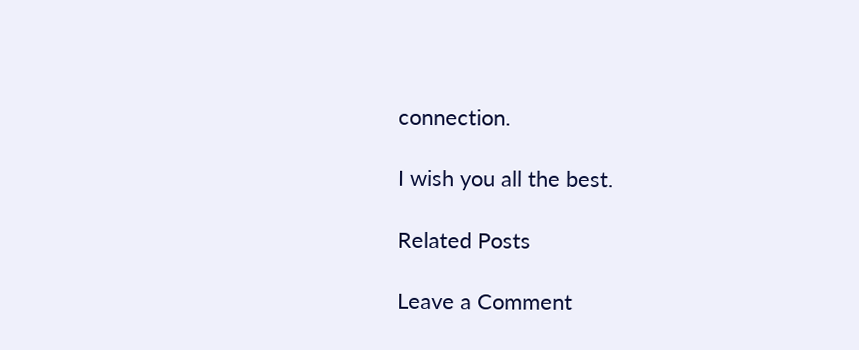connection.

I wish you all the best.

Related Posts

Leave a Comment